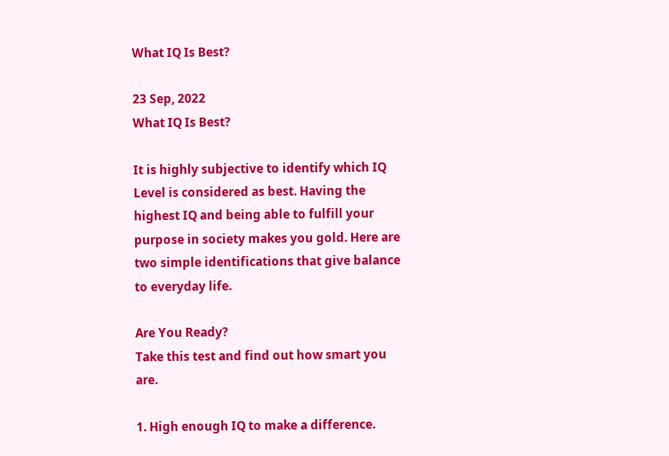What IQ Is Best?

23 Sep, 2022
What IQ Is Best?

It is highly subjective to identify which IQ Level is considered as best. Having the highest IQ and being able to fulfill your purpose in society makes you gold. Here are two simple identifications that give balance to everyday life.

Are You Ready?
Take this test and find out how smart you are.

1. High enough IQ to make a difference.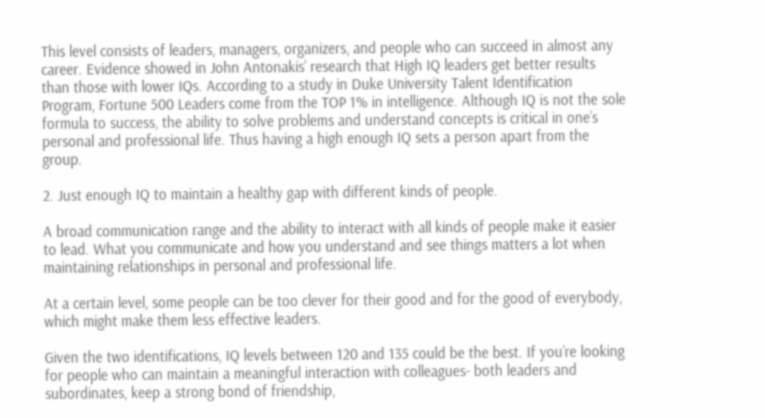This level consists of leaders, managers, organizers, and people who can succeed in almost any career. Evidence showed in John Antonakis’ research that High IQ leaders get better results than those with lower IQs. According to a study in Duke University Talent Identification Program, Fortune 500 Leaders come from the TOP 1% in intelligence. Although IQ is not the sole formula to success, the ability to solve problems and understand concepts is critical in one’s personal and professional life. Thus having a high enough IQ sets a person apart from the group.

2. Just enough IQ to maintain a healthy gap with different kinds of people.

A broad communication range and the ability to interact with all kinds of people make it easier to lead. What you communicate and how you understand and see things matters a lot when maintaining relationships in personal and professional life.

At a certain level, some people can be too clever for their good and for the good of everybody, which might make them less effective leaders.

Given the two identifications, IQ levels between 120 and 135 could be the best. If you’re looking for people who can maintain a meaningful interaction with colleagues- both leaders and subordinates, keep a strong bond of friendship,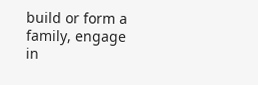build or form a family, engage in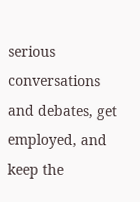serious conversations and debates, get employed, and keep the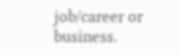job/career or business.